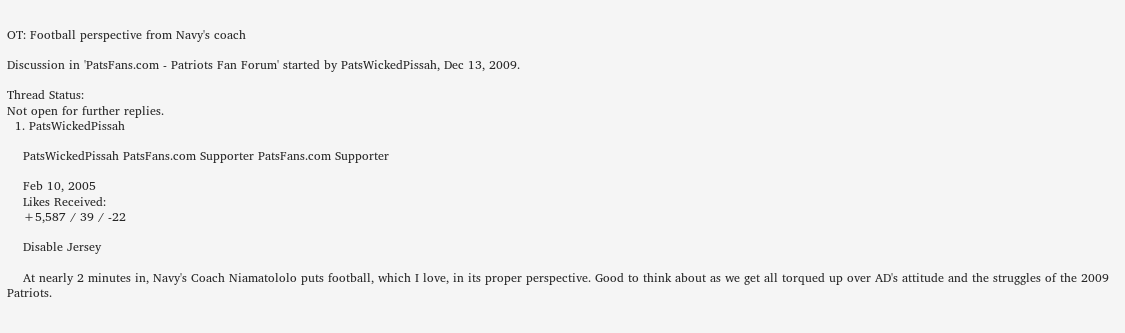OT: Football perspective from Navy's coach

Discussion in 'PatsFans.com - Patriots Fan Forum' started by PatsWickedPissah, Dec 13, 2009.

Thread Status:
Not open for further replies.
  1. PatsWickedPissah

    PatsWickedPissah PatsFans.com Supporter PatsFans.com Supporter

    Feb 10, 2005
    Likes Received:
    +5,587 / 39 / -22

    Disable Jersey

    At nearly 2 minutes in, Navy's Coach Niamatololo puts football, which I love, in its proper perspective. Good to think about as we get all torqued up over AD's attitude and the struggles of the 2009 Patriots.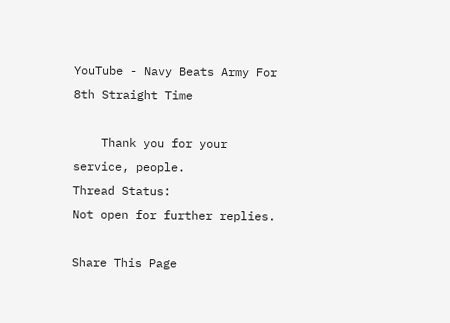YouTube - Navy Beats Army For 8th Straight Time

    Thank you for your service, people.
Thread Status:
Not open for further replies.

Share This Page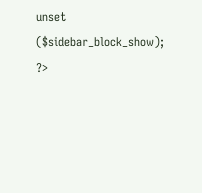unset ($sidebar_block_show); ?>